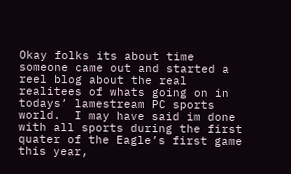Okay folks its about time someone came out and started a reel blog about the real realitees of whats going on in todays’ lamestream PC sports world.  I may have said im done with all sports during the first quater of the Eagle’s first game this year,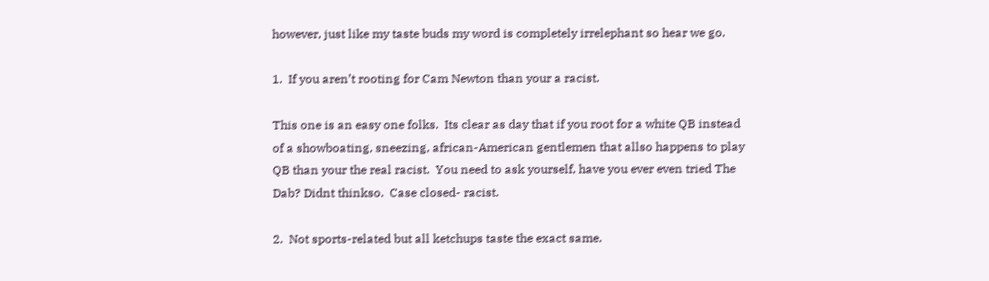however, just like my taste buds my word is completely irrelephant so hear we go.

1.  If you aren’t rooting for Cam Newton than your a racist.

This one is an easy one folks.  Its clear as day that if you root for a white QB instead of a showboating, sneezing, african-American gentlemen that allso happens to play QB than your the real racist.  You need to ask yourself, have you ever even tried The Dab? Didnt thinkso.  Case closed- racist.

2.  Not sports-related but all ketchups taste the exact same.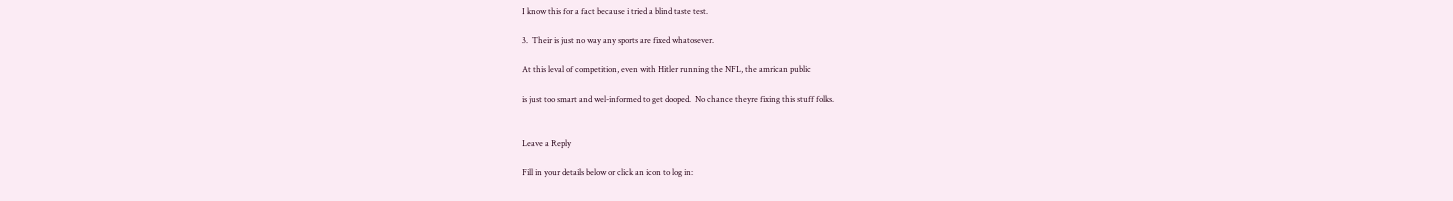I know this for a fact because i tried a blind taste test.

3.  Their is just no way any sports are fixed whatosever.

At this leval of competition, even with Hitler running the NFL, the amrican public

is just too smart and wel-informed to get dooped.  No chance theyre fixing this stuff folks.


Leave a Reply

Fill in your details below or click an icon to log in: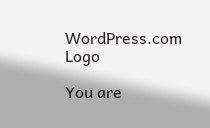WordPress.com Logo

You are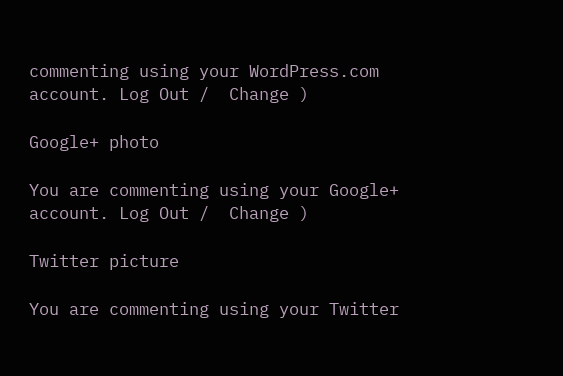commenting using your WordPress.com account. Log Out /  Change )

Google+ photo

You are commenting using your Google+ account. Log Out /  Change )

Twitter picture

You are commenting using your Twitter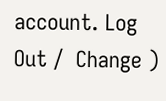account. Log Out /  Change )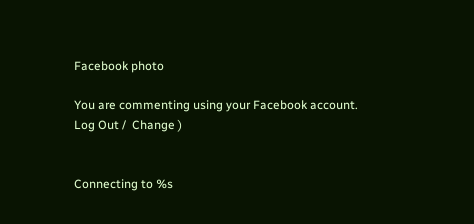Facebook photo

You are commenting using your Facebook account. Log Out /  Change )


Connecting to %s